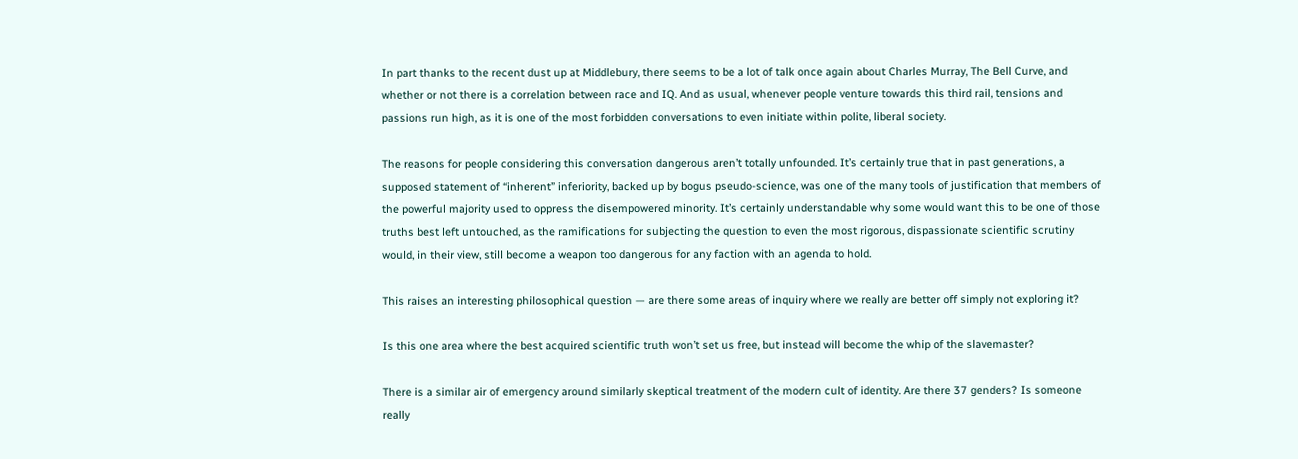In part thanks to the recent dust up at Middlebury, there seems to be a lot of talk once again about Charles Murray, The Bell Curve, and whether or not there is a correlation between race and IQ. And as usual, whenever people venture towards this third rail, tensions and passions run high, as it is one of the most forbidden conversations to even initiate within polite, liberal society.

The reasons for people considering this conversation dangerous aren’t totally unfounded. It’s certainly true that in past generations, a supposed statement of “inherent” inferiority, backed up by bogus pseudo-science, was one of the many tools of justification that members of the powerful majority used to oppress the disempowered minority. It’s certainly understandable why some would want this to be one of those truths best left untouched, as the ramifications for subjecting the question to even the most rigorous, dispassionate scientific scrutiny would, in their view, still become a weapon too dangerous for any faction with an agenda to hold.

This raises an interesting philosophical question — are there some areas of inquiry where we really are better off simply not exploring it?

Is this one area where the best acquired scientific truth won’t set us free, but instead will become the whip of the slavemaster?

There is a similar air of emergency around similarly skeptical treatment of the modern cult of identity. Are there 37 genders? Is someone really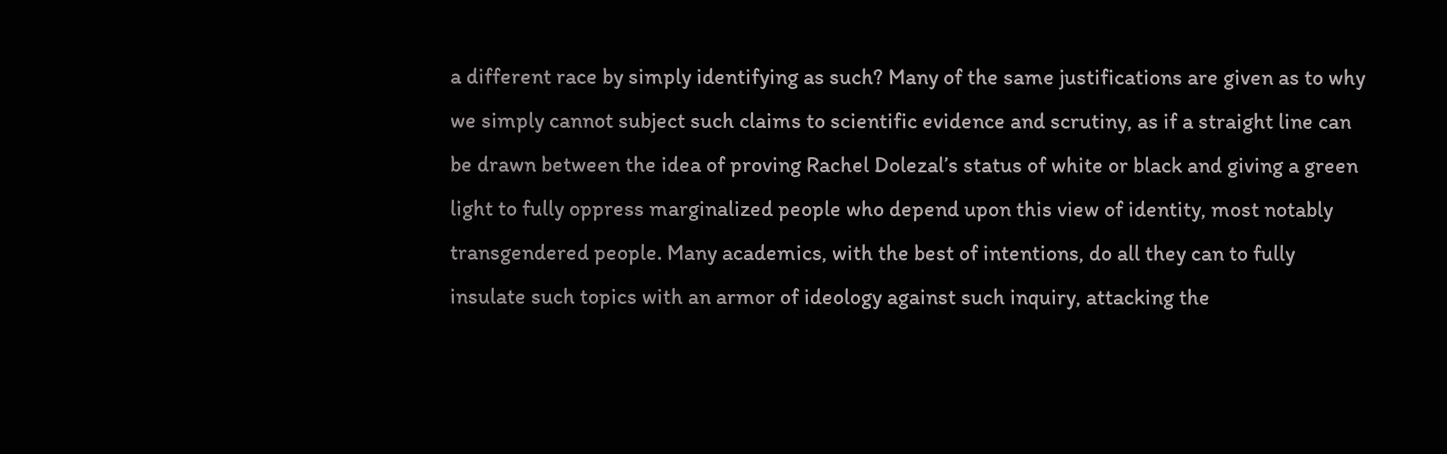a different race by simply identifying as such? Many of the same justifications are given as to why we simply cannot subject such claims to scientific evidence and scrutiny, as if a straight line can be drawn between the idea of proving Rachel Dolezal’s status of white or black and giving a green light to fully oppress marginalized people who depend upon this view of identity, most notably transgendered people. Many academics, with the best of intentions, do all they can to fully insulate such topics with an armor of ideology against such inquiry, attacking the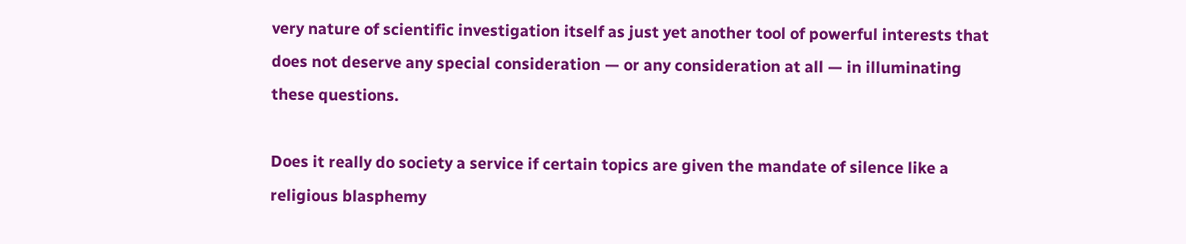very nature of scientific investigation itself as just yet another tool of powerful interests that does not deserve any special consideration — or any consideration at all — in illuminating these questions.

Does it really do society a service if certain topics are given the mandate of silence like a religious blasphemy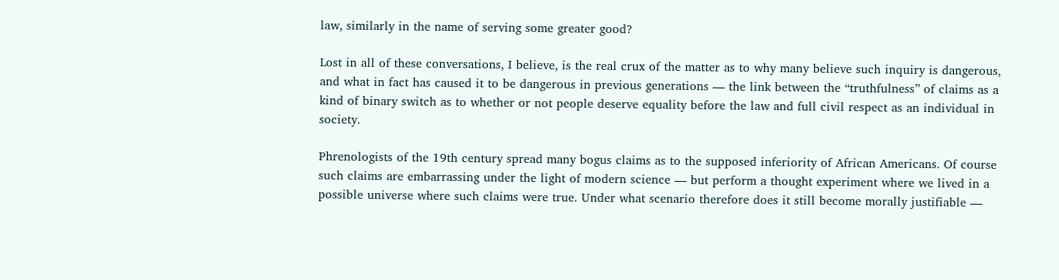law, similarly in the name of serving some greater good?

Lost in all of these conversations, I believe, is the real crux of the matter as to why many believe such inquiry is dangerous, and what in fact has caused it to be dangerous in previous generations — the link between the “truthfulness” of claims as a kind of binary switch as to whether or not people deserve equality before the law and full civil respect as an individual in society.

Phrenologists of the 19th century spread many bogus claims as to the supposed inferiority of African Americans. Of course such claims are embarrassing under the light of modern science — but perform a thought experiment where we lived in a possible universe where such claims were true. Under what scenario therefore does it still become morally justifiable —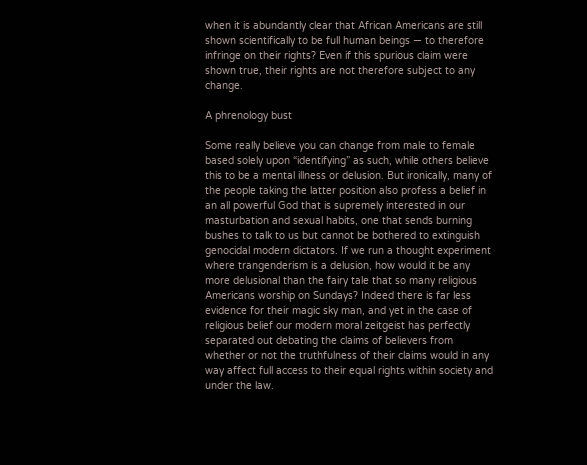when it is abundantly clear that African Americans are still shown scientifically to be full human beings — to therefore infringe on their rights? Even if this spurious claim were shown true, their rights are not therefore subject to any change.

A phrenology bust

Some really believe you can change from male to female based solely upon “identifying” as such, while others believe this to be a mental illness or delusion. But ironically, many of the people taking the latter position also profess a belief in an all powerful God that is supremely interested in our masturbation and sexual habits, one that sends burning bushes to talk to us but cannot be bothered to extinguish genocidal modern dictators. If we run a thought experiment where trangenderism is a delusion, how would it be any more delusional than the fairy tale that so many religious Americans worship on Sundays? Indeed there is far less evidence for their magic sky man, and yet in the case of religious belief our modern moral zeitgeist has perfectly separated out debating the claims of believers from whether or not the truthfulness of their claims would in any way affect full access to their equal rights within society and under the law.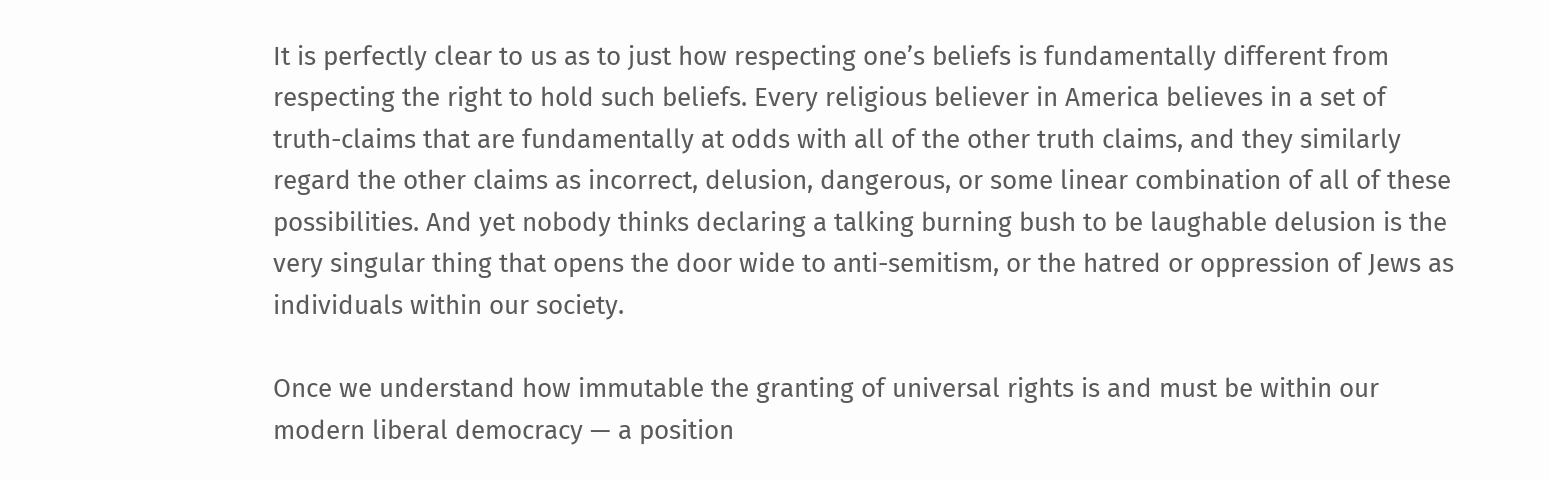It is perfectly clear to us as to just how respecting one’s beliefs is fundamentally different from respecting the right to hold such beliefs. Every religious believer in America believes in a set of truth-claims that are fundamentally at odds with all of the other truth claims, and they similarly regard the other claims as incorrect, delusion, dangerous, or some linear combination of all of these possibilities. And yet nobody thinks declaring a talking burning bush to be laughable delusion is the very singular thing that opens the door wide to anti-semitism, or the hatred or oppression of Jews as individuals within our society.

Once we understand how immutable the granting of universal rights is and must be within our modern liberal democracy — a position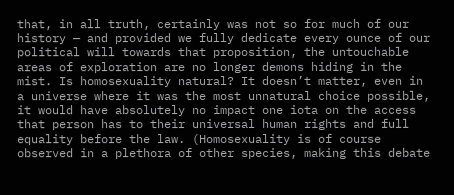that, in all truth, certainly was not so for much of our history — and provided we fully dedicate every ounce of our political will towards that proposition, the untouchable areas of exploration are no longer demons hiding in the mist. Is homosexuality natural? It doesn’t matter, even in a universe where it was the most unnatural choice possible, it would have absolutely no impact one iota on the access that person has to their universal human rights and full equality before the law. (Homosexuality is of course observed in a plethora of other species, making this debate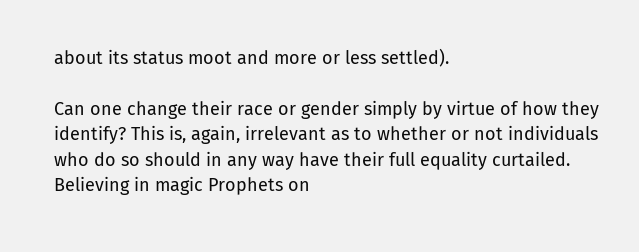about its status moot and more or less settled).

Can one change their race or gender simply by virtue of how they identify? This is, again, irrelevant as to whether or not individuals who do so should in any way have their full equality curtailed. Believing in magic Prophets on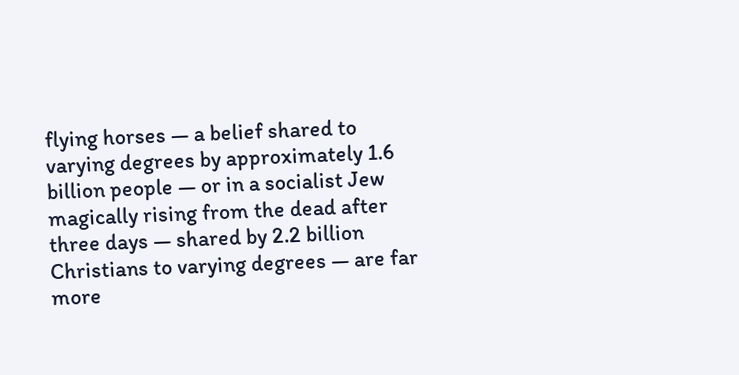flying horses — a belief shared to varying degrees by approximately 1.6 billion people — or in a socialist Jew magically rising from the dead after three days — shared by 2.2 billion Christians to varying degrees — are far more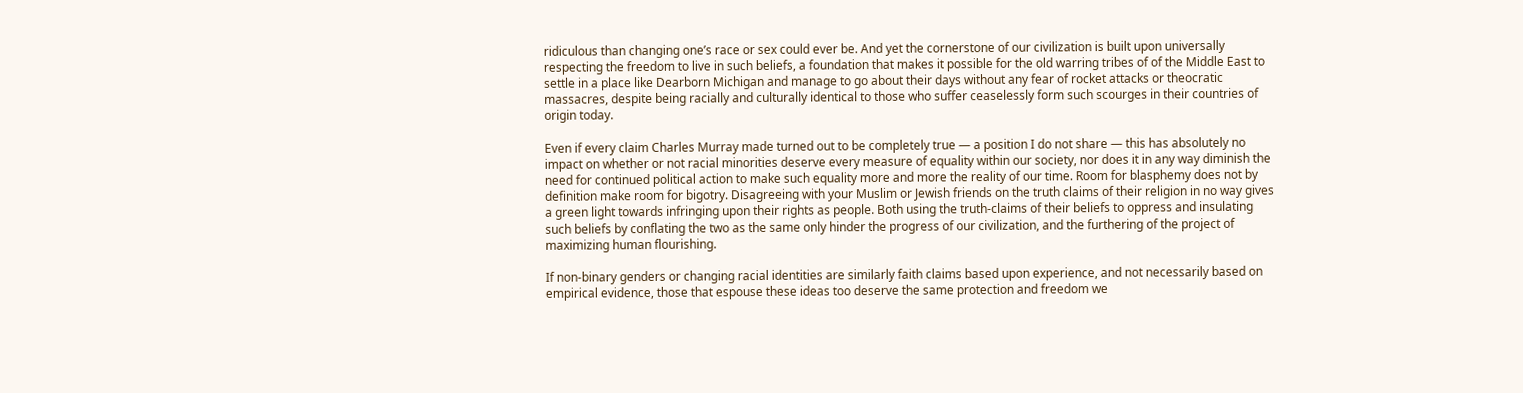ridiculous than changing one’s race or sex could ever be. And yet the cornerstone of our civilization is built upon universally respecting the freedom to live in such beliefs, a foundation that makes it possible for the old warring tribes of of the Middle East to settle in a place like Dearborn Michigan and manage to go about their days without any fear of rocket attacks or theocratic massacres, despite being racially and culturally identical to those who suffer ceaselessly form such scourges in their countries of origin today.

Even if every claim Charles Murray made turned out to be completely true — a position I do not share — this has absolutely no impact on whether or not racial minorities deserve every measure of equality within our society, nor does it in any way diminish the need for continued political action to make such equality more and more the reality of our time. Room for blasphemy does not by definition make room for bigotry. Disagreeing with your Muslim or Jewish friends on the truth claims of their religion in no way gives a green light towards infringing upon their rights as people. Both using the truth-claims of their beliefs to oppress and insulating such beliefs by conflating the two as the same only hinder the progress of our civilization, and the furthering of the project of maximizing human flourishing.

If non-binary genders or changing racial identities are similarly faith claims based upon experience, and not necessarily based on empirical evidence, those that espouse these ideas too deserve the same protection and freedom we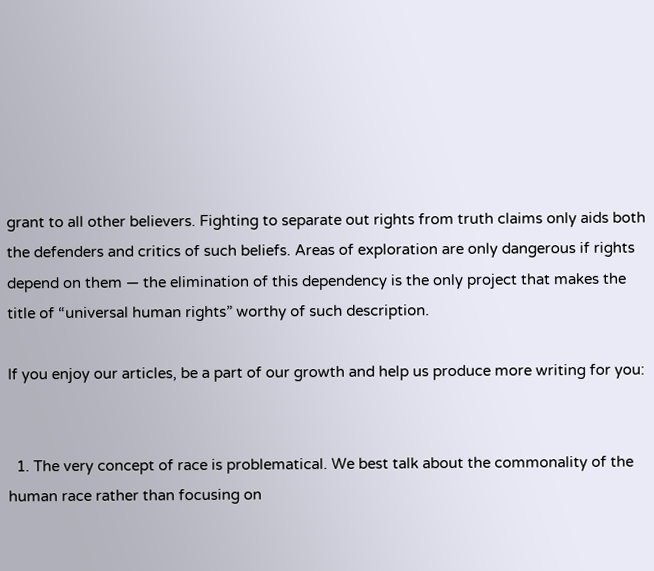grant to all other believers. Fighting to separate out rights from truth claims only aids both the defenders and critics of such beliefs. Areas of exploration are only dangerous if rights depend on them — the elimination of this dependency is the only project that makes the title of “universal human rights” worthy of such description.

If you enjoy our articles, be a part of our growth and help us produce more writing for you:


  1. The very concept of race is problematical. We best talk about the commonality of the human race rather than focusing on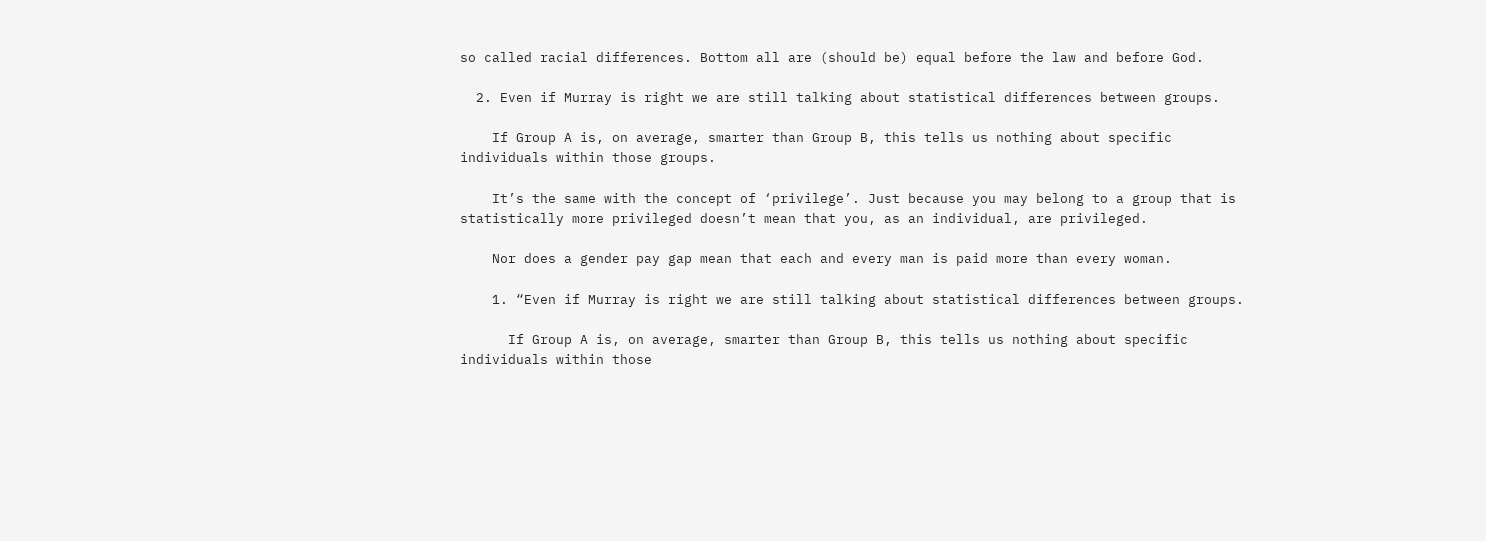so called racial differences. Bottom all are (should be) equal before the law and before God.

  2. Even if Murray is right we are still talking about statistical differences between groups.

    If Group A is, on average, smarter than Group B, this tells us nothing about specific individuals within those groups.

    It’s the same with the concept of ‘privilege’. Just because you may belong to a group that is statistically more privileged doesn’t mean that you, as an individual, are privileged.

    Nor does a gender pay gap mean that each and every man is paid more than every woman.

    1. “Even if Murray is right we are still talking about statistical differences between groups.

      If Group A is, on average, smarter than Group B, this tells us nothing about specific individuals within those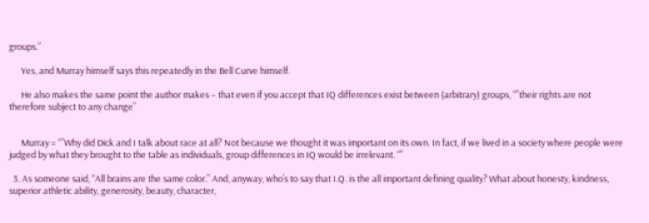groups.”

      Yes, and Murray himself says this repeatedly in the Bell Curve himself.

      He also makes the same point the author makes – that even if you accept that IQ differences exist between (arbitrary) groups, “”their rights are not therefore subject to any change”


      Murray = “”Why did Dick and I talk about race at all? Not because we thought it was important on its own. In fact, if we lived in a society where people were judged by what they brought to the table as individuals, group differences in IQ would be irrelevant. “”

  3. As someone said, “All brains are the same color.” And, anyway, who’s to say that I.Q. is the all important defining quality? What about honesty, kindness, superior athletic ability, generosity, beauty, character,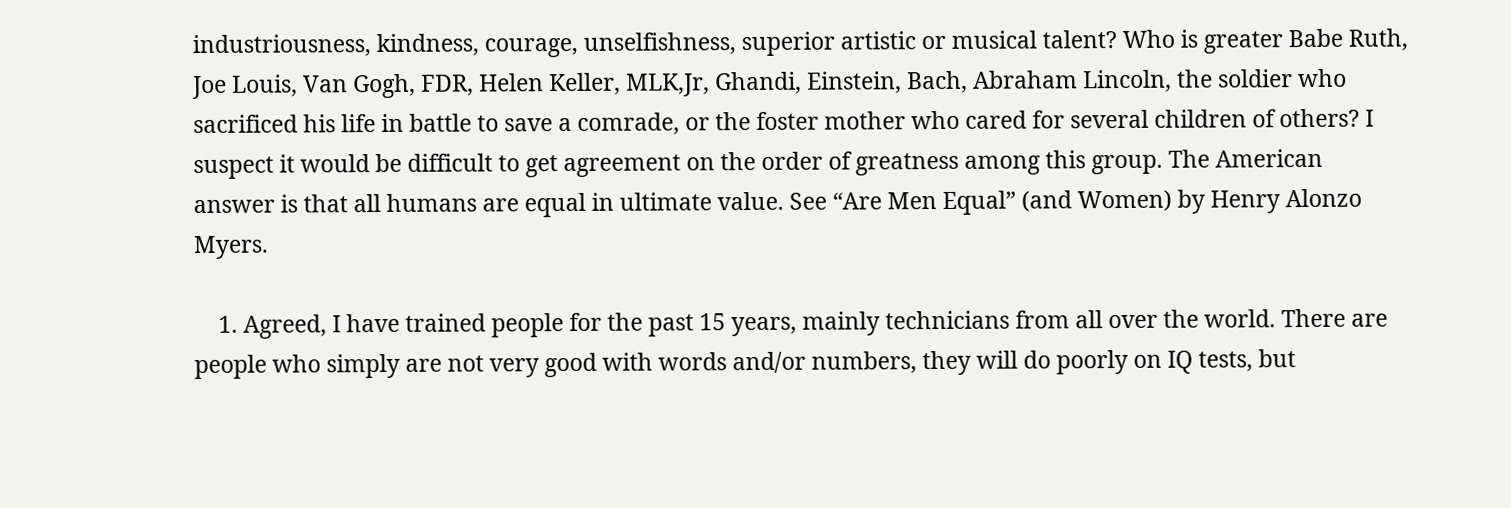industriousness, kindness, courage, unselfishness, superior artistic or musical talent? Who is greater Babe Ruth, Joe Louis, Van Gogh, FDR, Helen Keller, MLK,Jr, Ghandi, Einstein, Bach, Abraham Lincoln, the soldier who sacrificed his life in battle to save a comrade, or the foster mother who cared for several children of others? I suspect it would be difficult to get agreement on the order of greatness among this group. The American answer is that all humans are equal in ultimate value. See “Are Men Equal” (and Women) by Henry Alonzo Myers.

    1. Agreed, I have trained people for the past 15 years, mainly technicians from all over the world. There are people who simply are not very good with words and/or numbers, they will do poorly on IQ tests, but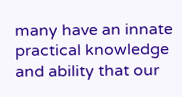many have an innate practical knowledge and ability that our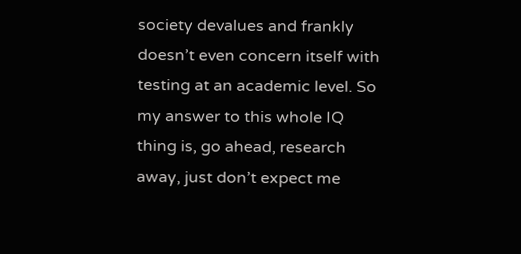society devalues and frankly doesn’t even concern itself with testing at an academic level. So my answer to this whole IQ thing is, go ahead, research away, just don’t expect me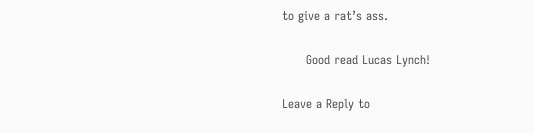to give a rat’s ass.

      Good read Lucas Lynch!

Leave a Reply to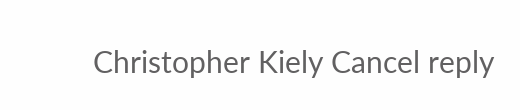Christopher Kiely Cancel reply